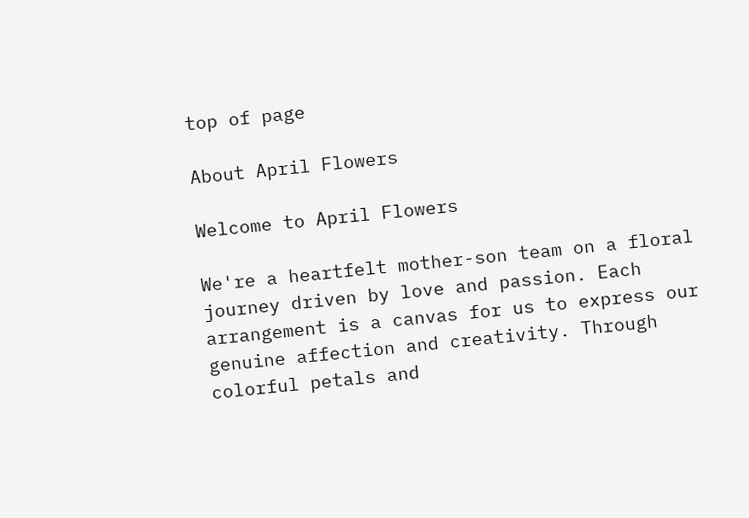top of page

About April Flowers

Welcome to April Flowers

We're a heartfelt mother-son team on a floral journey driven by love and passion. Each arrangement is a canvas for us to express our genuine affection and creativity. Through colorful petals and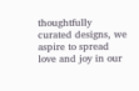thoughtfully curated designs, we aspire to spread love and joy in our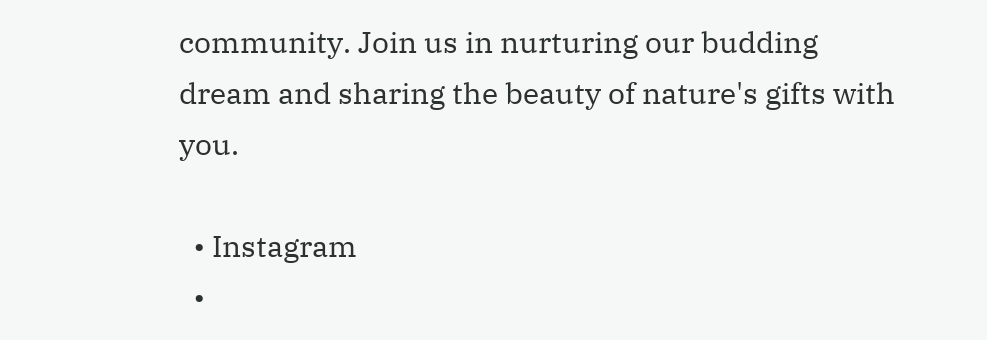community. Join us in nurturing our budding dream and sharing the beauty of nature's gifts with you.

  • Instagram
  •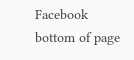Facebook
bottom of page